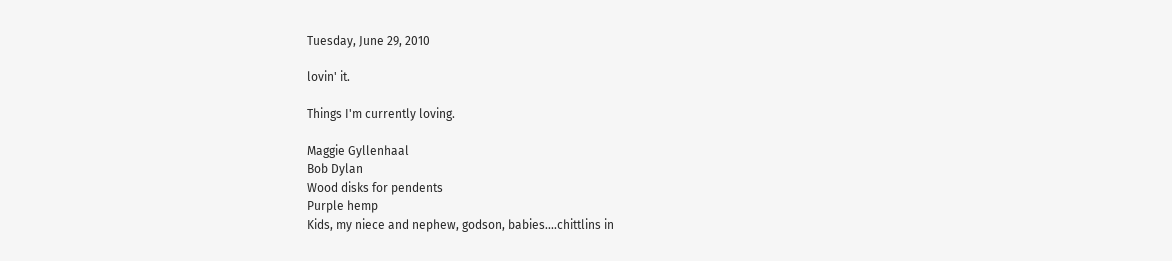Tuesday, June 29, 2010

lovin' it.

Things I'm currently loving.

Maggie Gyllenhaal
Bob Dylan
Wood disks for pendents
Purple hemp
Kids, my niece and nephew, godson, babies....chittlins in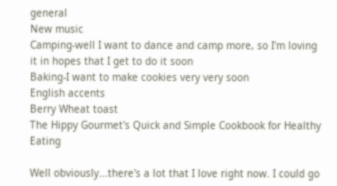general
New music
Camping-well I want to dance and camp more, so I'm loving it in hopes that I get to do it soon
Baking-I want to make cookies very very soon
English accents
Berry Wheat toast
The Hippy Gourmet's Quick and Simple Cookbook for Healthy Eating

Well obviously...there's a lot that I love right now. I could go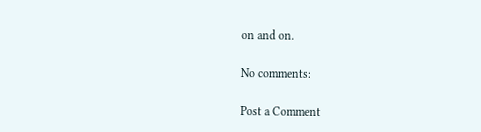on and on.

No comments:

Post a Comment